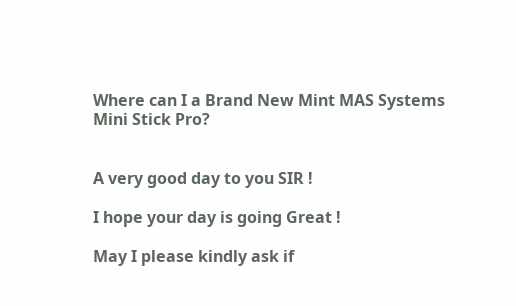Where can I a Brand New Mint MAS Systems Mini Stick Pro?


A very good day to you SIR !

I hope your day is going Great !

May I please kindly ask if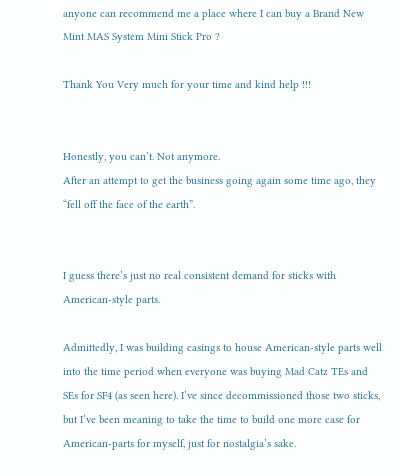anyone can recommend me a place where I can buy a Brand New Mint MAS System Mini Stick Pro ?

Thank You Very much for your time and kind help !!!


Honestly, you can’t. Not anymore.
After an attempt to get the business going again some time ago, they “fell off the face of the earth”.


I guess there’s just no real consistent demand for sticks with American-style parts.

Admittedly, I was building casings to house American-style parts well into the time period when everyone was buying Mad Catz TEs and SEs for SF4 (as seen here). I’ve since decommissioned those two sticks, but I’ve been meaning to take the time to build one more case for American-parts for myself, just for nostalgia’s sake.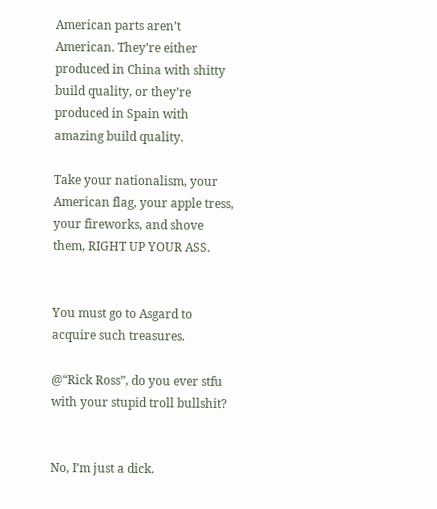American parts aren’t American. They’re either produced in China with shitty build quality, or they’re produced in Spain with amazing build quality.

Take your nationalism, your American flag, your apple tress, your fireworks, and shove them, RIGHT UP YOUR ASS.


You must go to Asgard to acquire such treasures.

@“Rick Ross”, do you ever stfu with your stupid troll bullshit?


No, I’m just a dick.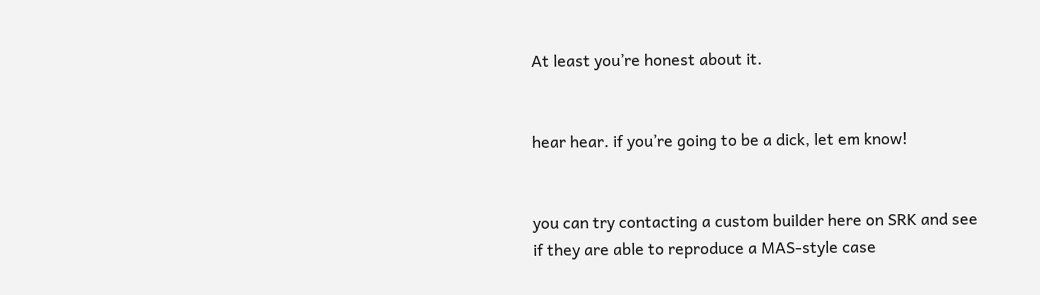At least you’re honest about it.


hear hear. if you’re going to be a dick, let em know!


you can try contacting a custom builder here on SRK and see if they are able to reproduce a MAS-style case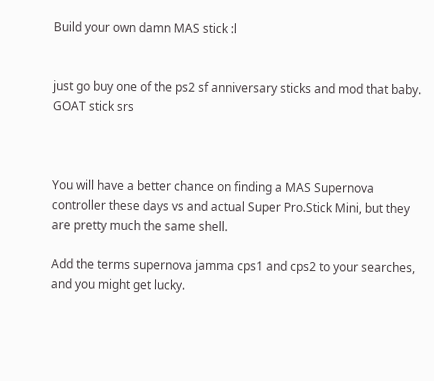Build your own damn MAS stick :l


just go buy one of the ps2 sf anniversary sticks and mod that baby. GOAT stick srs



You will have a better chance on finding a MAS Supernova controller these days vs and actual Super Pro.Stick Mini, but they are pretty much the same shell.

Add the terms supernova jamma cps1 and cps2 to your searches, and you might get lucky.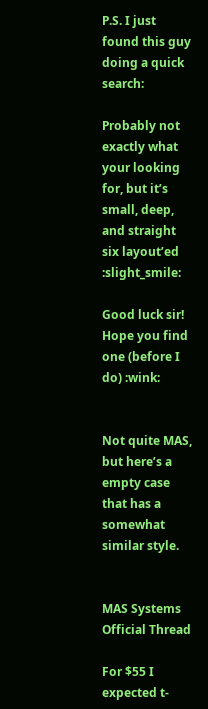P.S. I just found this guy doing a quick search:

Probably not exactly what your looking for, but it’s small, deep, and straight six layout’ed :slight_smile:

Good luck sir! Hope you find one (before I do) :wink:


Not quite MAS, but here’s a empty case that has a somewhat similar style.


MAS Systems Official Thread

For $55 I expected t-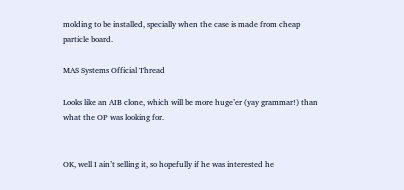molding to be installed, specially when the case is made from cheap particle board.

MAS Systems Official Thread

Looks like an AIB clone, which will be more huge’er (yay grammar!) than what the OP was looking for.


OK, well I ain’t selling it, so hopefully if he was interested he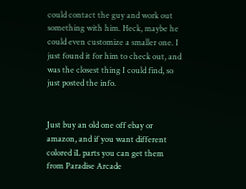could contact the guy and work out something with him. Heck, maybe he could even customize a smaller one. I just found it for him to check out, and was the closest thing I could find, so just posted the info.


Just buy an old one off ebay or amazon, and if you want different colored iL parts you can get them from Paradise Arcade